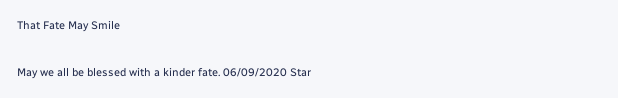That Fate May Smile

May we all be blessed with a kinder fate. 06/09/2020 Star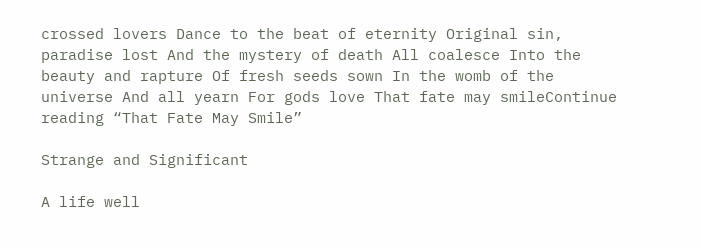crossed lovers Dance to the beat of eternity Original sin, paradise lost And the mystery of death All coalesce Into the beauty and rapture Of fresh seeds sown In the womb of the universe And all yearn For gods love That fate may smileContinue reading “That Fate May Smile”

Strange and Significant

A life well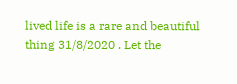lived life is a rare and beautiful thing 31/8/2020 . Let the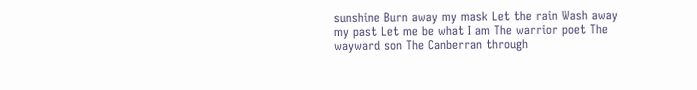sunshine Burn away my mask Let the rain Wash away my past Let me be what I am The warrior poet The wayward son The Canberran through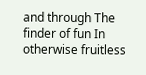and through The finder of fun In otherwise fruitless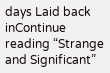days Laid back inContinue reading “Strange and Significant”